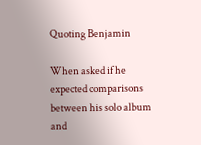Quoting Benjamin

When asked if he expected comparisons between his solo album and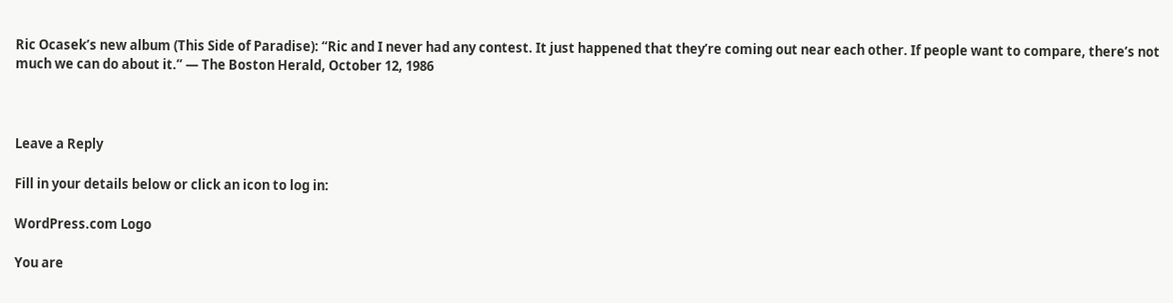Ric Ocasek’s new album (This Side of Paradise): “Ric and I never had any contest. It just happened that they’re coming out near each other. If people want to compare, there’s not much we can do about it.” — The Boston Herald, October 12, 1986



Leave a Reply

Fill in your details below or click an icon to log in:

WordPress.com Logo

You are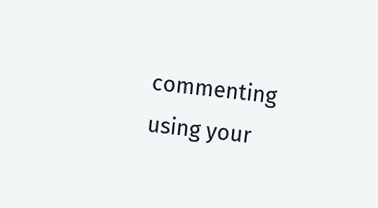commenting using your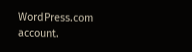WordPress.com account.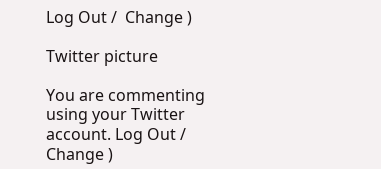Log Out /  Change )

Twitter picture

You are commenting using your Twitter account. Log Out /  Change )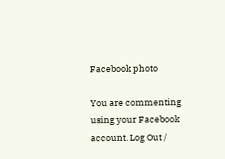Facebook photo

You are commenting using your Facebook account. Log Out /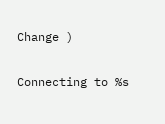Change )

Connecting to %s